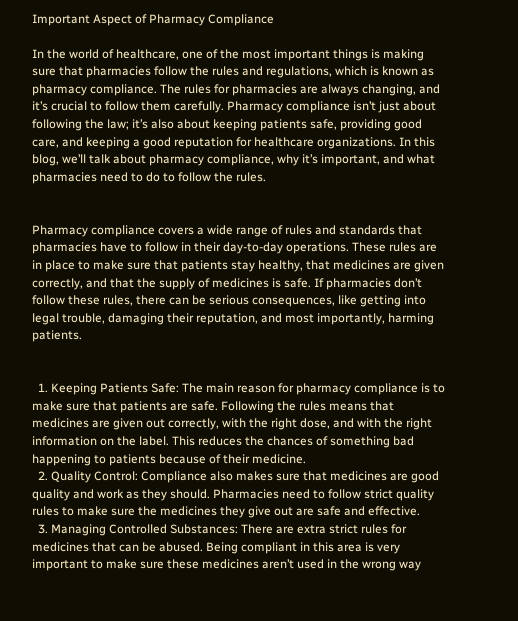Important Aspect of Pharmacy Compliance

In the world of healthcare, one of the most important things is making sure that pharmacies follow the rules and regulations, which is known as pharmacy compliance. The rules for pharmacies are always changing, and it’s crucial to follow them carefully. Pharmacy compliance isn’t just about following the law; it’s also about keeping patients safe, providing good care, and keeping a good reputation for healthcare organizations. In this blog, we’ll talk about pharmacy compliance, why it’s important, and what pharmacies need to do to follow the rules.


Pharmacy compliance covers a wide range of rules and standards that pharmacies have to follow in their day-to-day operations. These rules are in place to make sure that patients stay healthy, that medicines are given correctly, and that the supply of medicines is safe. If pharmacies don’t follow these rules, there can be serious consequences, like getting into legal trouble, damaging their reputation, and most importantly, harming patients.


  1. Keeping Patients Safe: The main reason for pharmacy compliance is to make sure that patients are safe. Following the rules means that medicines are given out correctly, with the right dose, and with the right information on the label. This reduces the chances of something bad happening to patients because of their medicine.
  2. Quality Control: Compliance also makes sure that medicines are good quality and work as they should. Pharmacies need to follow strict quality rules to make sure the medicines they give out are safe and effective.
  3. Managing Controlled Substances: There are extra strict rules for medicines that can be abused. Being compliant in this area is very important to make sure these medicines aren’t used in the wrong way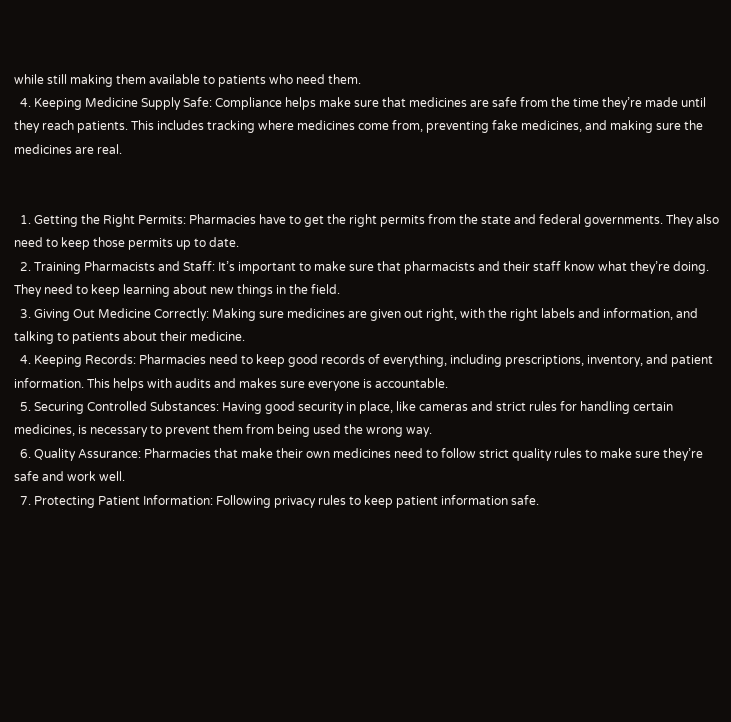while still making them available to patients who need them.
  4. Keeping Medicine Supply Safe: Compliance helps make sure that medicines are safe from the time they’re made until they reach patients. This includes tracking where medicines come from, preventing fake medicines, and making sure the medicines are real.


  1. Getting the Right Permits: Pharmacies have to get the right permits from the state and federal governments. They also need to keep those permits up to date.
  2. Training Pharmacists and Staff: It’s important to make sure that pharmacists and their staff know what they’re doing. They need to keep learning about new things in the field.
  3. Giving Out Medicine Correctly: Making sure medicines are given out right, with the right labels and information, and talking to patients about their medicine.
  4. Keeping Records: Pharmacies need to keep good records of everything, including prescriptions, inventory, and patient information. This helps with audits and makes sure everyone is accountable.
  5. Securing Controlled Substances: Having good security in place, like cameras and strict rules for handling certain medicines, is necessary to prevent them from being used the wrong way.
  6. Quality Assurance: Pharmacies that make their own medicines need to follow strict quality rules to make sure they’re safe and work well.
  7. Protecting Patient Information: Following privacy rules to keep patient information safe.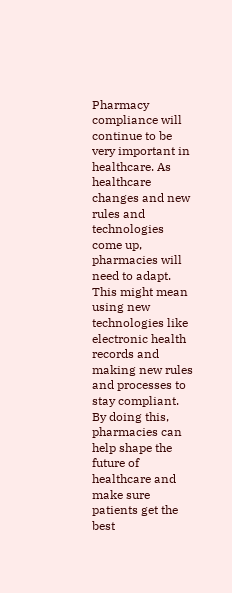Pharmacy compliance will continue to be very important in healthcare. As healthcare changes and new rules and technologies come up, pharmacies will need to adapt. This might mean using new technologies like electronic health records and making new rules and processes to stay compliant. By doing this, pharmacies can help shape the future of healthcare and make sure patients get the best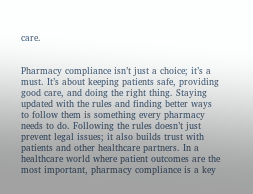care.


Pharmacy compliance isn’t just a choice; it’s a must. It’s about keeping patients safe, providing good care, and doing the right thing. Staying updated with the rules and finding better ways to follow them is something every pharmacy needs to do. Following the rules doesn’t just prevent legal issues; it also builds trust with patients and other healthcare partners. In a healthcare world where patient outcomes are the most important, pharmacy compliance is a key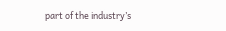part of the industry’s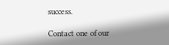success.

Contact one of our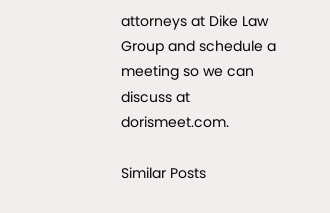attorneys at Dike Law Group and schedule a meeting so we can discuss at dorismeet.com.

Similar Posts